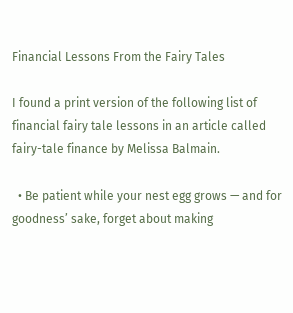Financial Lessons From the Fairy Tales

I found a print version of the following list of financial fairy tale lessons in an article called fairy-tale finance by Melissa Balmain.

  • Be patient while your nest egg grows — and for goodness’ sake, forget about making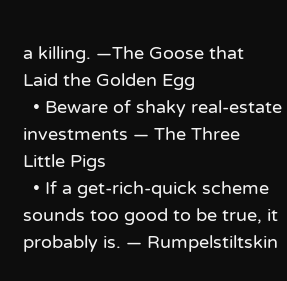a killing. —The Goose that Laid the Golden Egg
  • Beware of shaky real-estate investments — The Three Little Pigs
  • If a get-rich-quick scheme sounds too good to be true, it probably is. — Rumpelstiltskin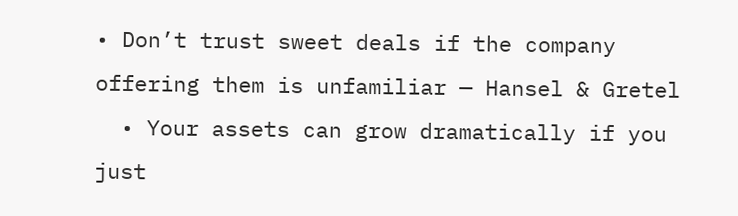• Don’t trust sweet deals if the company offering them is unfamiliar — Hansel & Gretel
  • Your assets can grow dramatically if you just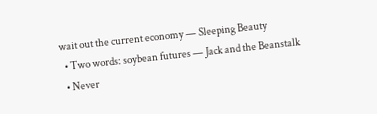wait out the current economy — Sleeping Beauty
  • Two words: soybean futures — Jack and the Beanstalk
  • Never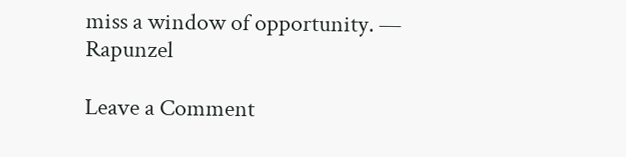miss a window of opportunity. — Rapunzel

Leave a Comment